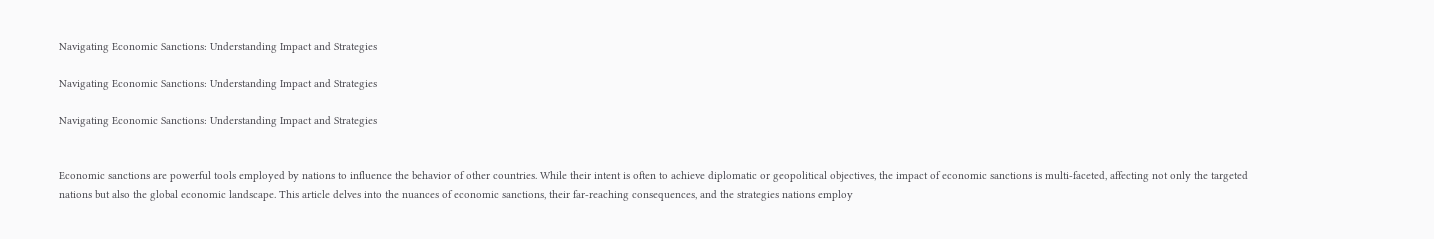Navigating Economic Sanctions: Understanding Impact and Strategies

Navigating Economic Sanctions: Understanding Impact and Strategies

Navigating Economic Sanctions: Understanding Impact and Strategies


Economic sanctions are powerful tools employed by nations to influence the behavior of other countries. While their intent is often to achieve diplomatic or geopolitical objectives, the impact of economic sanctions is multi-faceted, affecting not only the targeted nations but also the global economic landscape. This article delves into the nuances of economic sanctions, their far-reaching consequences, and the strategies nations employ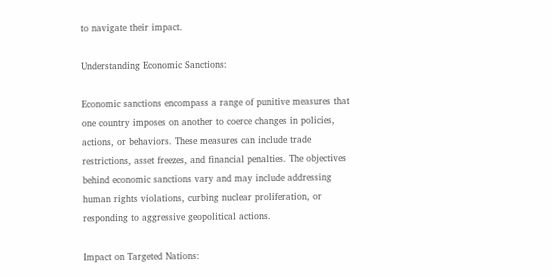to navigate their impact.

Understanding Economic Sanctions:

Economic sanctions encompass a range of punitive measures that one country imposes on another to coerce changes in policies, actions, or behaviors. These measures can include trade restrictions, asset freezes, and financial penalties. The objectives behind economic sanctions vary and may include addressing human rights violations, curbing nuclear proliferation, or responding to aggressive geopolitical actions.

Impact on Targeted Nations: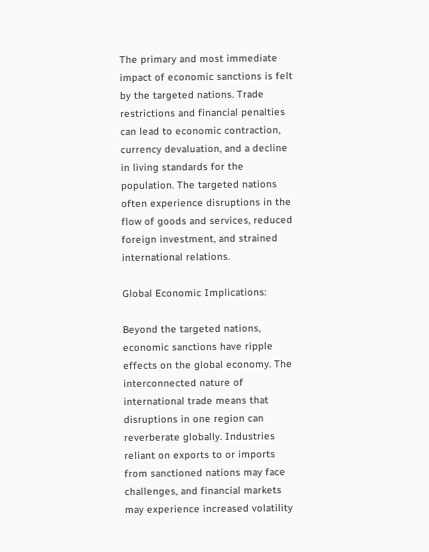The primary and most immediate impact of economic sanctions is felt by the targeted nations. Trade restrictions and financial penalties can lead to economic contraction, currency devaluation, and a decline in living standards for the population. The targeted nations often experience disruptions in the flow of goods and services, reduced foreign investment, and strained international relations.

Global Economic Implications:

Beyond the targeted nations, economic sanctions have ripple effects on the global economy. The interconnected nature of international trade means that disruptions in one region can reverberate globally. Industries reliant on exports to or imports from sanctioned nations may face challenges, and financial markets may experience increased volatility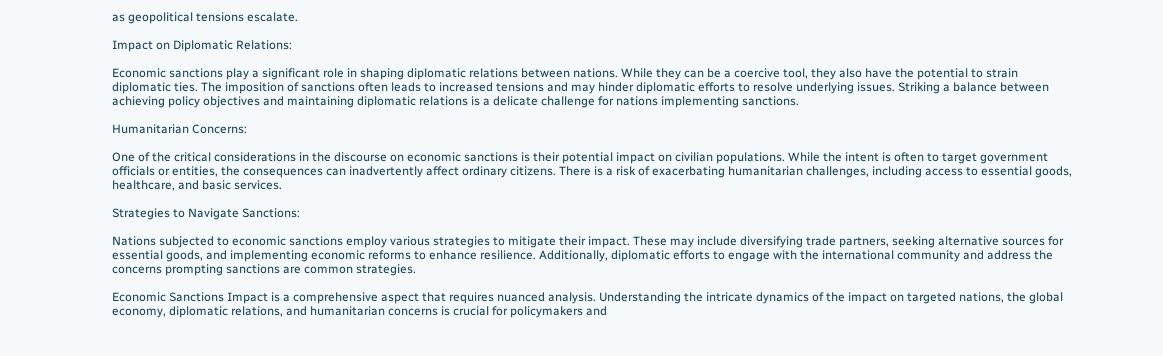as geopolitical tensions escalate.

Impact on Diplomatic Relations:

Economic sanctions play a significant role in shaping diplomatic relations between nations. While they can be a coercive tool, they also have the potential to strain diplomatic ties. The imposition of sanctions often leads to increased tensions and may hinder diplomatic efforts to resolve underlying issues. Striking a balance between achieving policy objectives and maintaining diplomatic relations is a delicate challenge for nations implementing sanctions.

Humanitarian Concerns:

One of the critical considerations in the discourse on economic sanctions is their potential impact on civilian populations. While the intent is often to target government officials or entities, the consequences can inadvertently affect ordinary citizens. There is a risk of exacerbating humanitarian challenges, including access to essential goods, healthcare, and basic services.

Strategies to Navigate Sanctions:

Nations subjected to economic sanctions employ various strategies to mitigate their impact. These may include diversifying trade partners, seeking alternative sources for essential goods, and implementing economic reforms to enhance resilience. Additionally, diplomatic efforts to engage with the international community and address the concerns prompting sanctions are common strategies.

Economic Sanctions Impact is a comprehensive aspect that requires nuanced analysis. Understanding the intricate dynamics of the impact on targeted nations, the global economy, diplomatic relations, and humanitarian concerns is crucial for policymakers and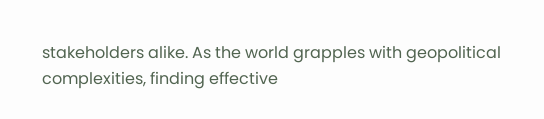stakeholders alike. As the world grapples with geopolitical complexities, finding effective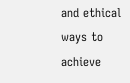and ethical ways to achieve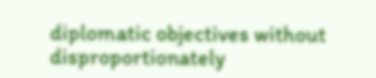diplomatic objectives without disproportionately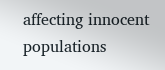affecting innocent populations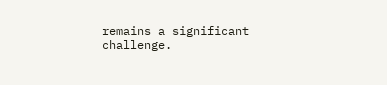remains a significant challenge.